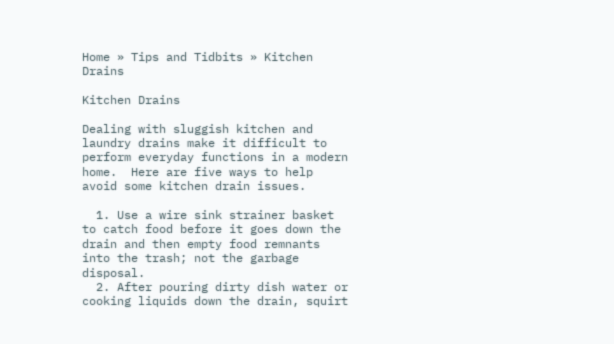Home » Tips and Tidbits » Kitchen Drains

Kitchen Drains

Dealing with sluggish kitchen and laundry drains make it difficult to perform everyday functions in a modern home.  Here are five ways to help avoid some kitchen drain issues.

  1. Use a wire sink strainer basket to catch food before it goes down the drain and then empty food remnants into the trash; not the garbage disposal.
  2. After pouring dirty dish water or cooking liquids down the drain, squirt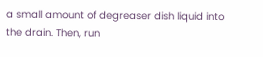a small amount of degreaser dish liquid into the drain. Then, run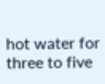hot water for three to five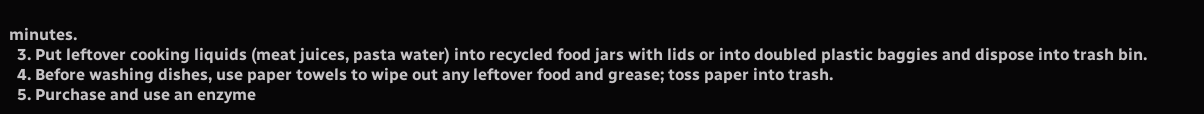minutes.
  3. Put leftover cooking liquids (meat juices, pasta water) into recycled food jars with lids or into doubled plastic baggies and dispose into trash bin.
  4. Before washing dishes, use paper towels to wipe out any leftover food and grease; toss paper into trash.
  5. Purchase and use an enzyme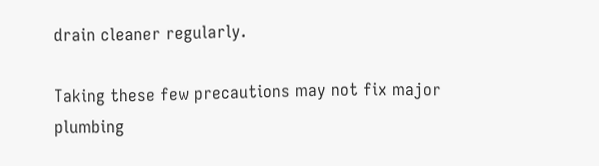drain cleaner regularly.

Taking these few precautions may not fix major plumbing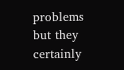problems but they certainly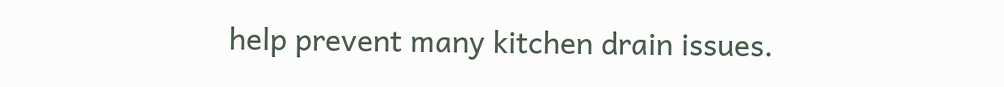help prevent many kitchen drain issues.